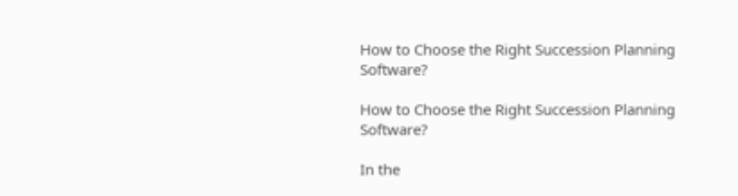How to Choose the Right Succession Planning Software?

How to Choose the Right Succession Planning Software?

In the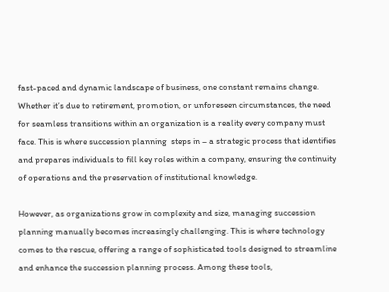fast-paced and dynamic landscape of business, one constant remains change. Whether it’s due to retirement, promotion, or unforeseen circumstances, the need for seamless transitions within an organization is a reality every company must face. This is where succession planning  steps in – a strategic process that identifies and prepares individuals to fill key roles within a company, ensuring the continuity of operations and the preservation of institutional knowledge.

However, as organizations grow in complexity and size, managing succession planning manually becomes increasingly challenging. This is where technology comes to the rescue, offering a range of sophisticated tools designed to streamline and enhance the succession planning process. Among these tools,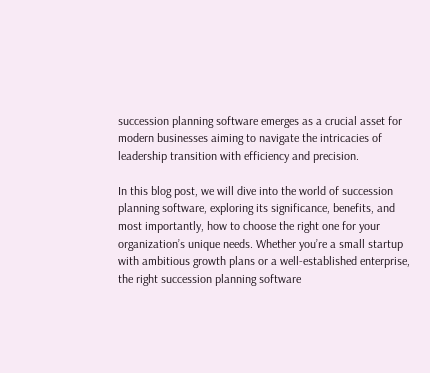succession planning software emerges as a crucial asset for modern businesses aiming to navigate the intricacies of leadership transition with efficiency and precision.

In this blog post, we will dive into the world of succession planning software, exploring its significance, benefits, and most importantly, how to choose the right one for your organization’s unique needs. Whether you’re a small startup with ambitious growth plans or a well-established enterprise, the right succession planning software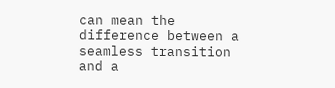can mean the difference between a seamless transition and a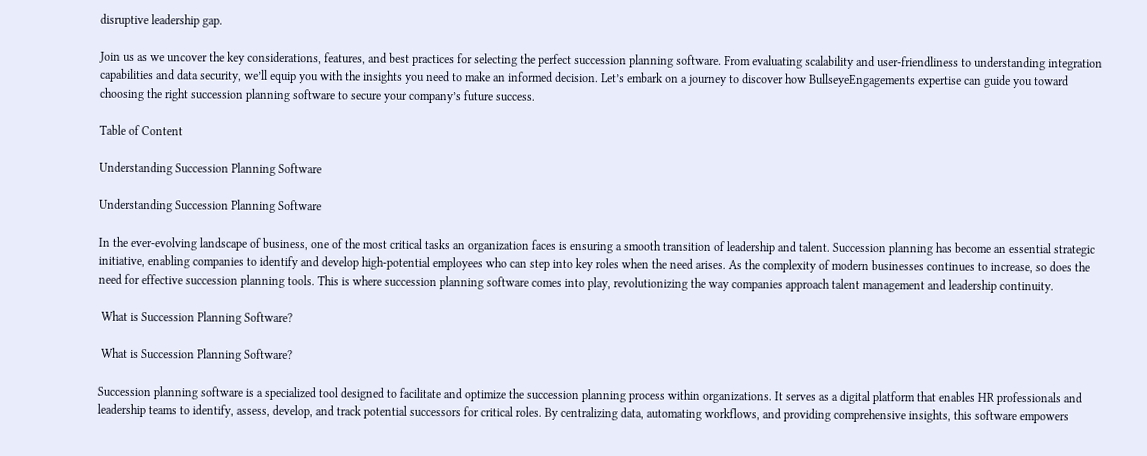disruptive leadership gap.

Join us as we uncover the key considerations, features, and best practices for selecting the perfect succession planning software. From evaluating scalability and user-friendliness to understanding integration capabilities and data security, we’ll equip you with the insights you need to make an informed decision. Let’s embark on a journey to discover how BullseyeEngagements expertise can guide you toward choosing the right succession planning software to secure your company’s future success.

Table of Content

Understanding Succession Planning Software

Understanding Succession Planning Software

In the ever-evolving landscape of business, one of the most critical tasks an organization faces is ensuring a smooth transition of leadership and talent. Succession planning has become an essential strategic initiative, enabling companies to identify and develop high-potential employees who can step into key roles when the need arises. As the complexity of modern businesses continues to increase, so does the need for effective succession planning tools. This is where succession planning software comes into play, revolutionizing the way companies approach talent management and leadership continuity.

 What is Succession Planning Software?

 What is Succession Planning Software?

Succession planning software is a specialized tool designed to facilitate and optimize the succession planning process within organizations. It serves as a digital platform that enables HR professionals and leadership teams to identify, assess, develop, and track potential successors for critical roles. By centralizing data, automating workflows, and providing comprehensive insights, this software empowers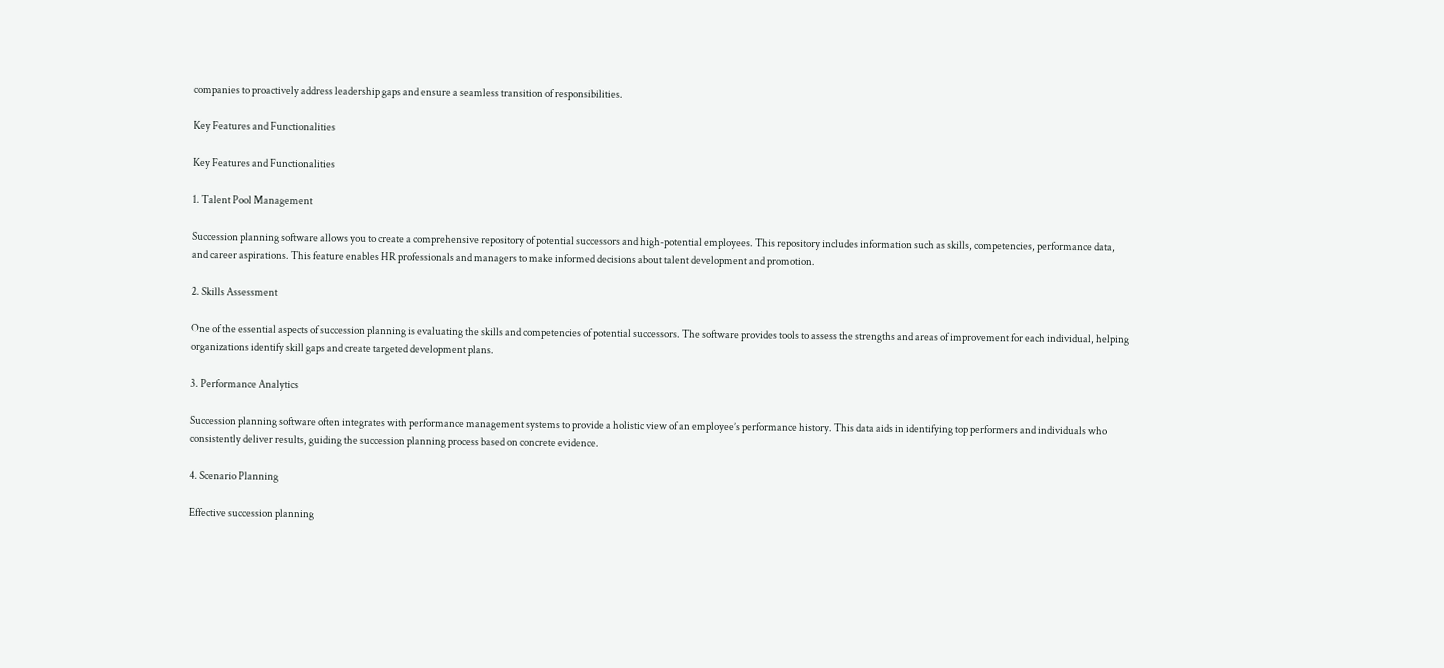companies to proactively address leadership gaps and ensure a seamless transition of responsibilities.

Key Features and Functionalities

Key Features and Functionalities

1. Talent Pool Management

Succession planning software allows you to create a comprehensive repository of potential successors and high-potential employees. This repository includes information such as skills, competencies, performance data, and career aspirations. This feature enables HR professionals and managers to make informed decisions about talent development and promotion.

2. Skills Assessment

One of the essential aspects of succession planning is evaluating the skills and competencies of potential successors. The software provides tools to assess the strengths and areas of improvement for each individual, helping organizations identify skill gaps and create targeted development plans.

3. Performance Analytics

Succession planning software often integrates with performance management systems to provide a holistic view of an employee’s performance history. This data aids in identifying top performers and individuals who consistently deliver results, guiding the succession planning process based on concrete evidence.

4. Scenario Planning

Effective succession planning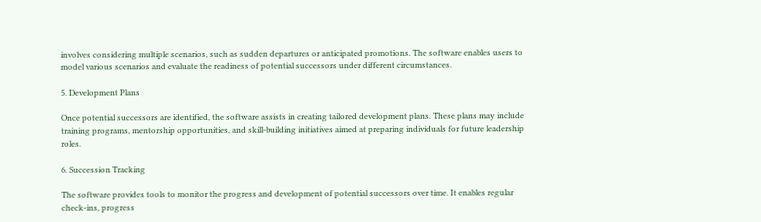involves considering multiple scenarios, such as sudden departures or anticipated promotions. The software enables users to model various scenarios and evaluate the readiness of potential successors under different circumstances.

5. Development Plans

Once potential successors are identified, the software assists in creating tailored development plans. These plans may include training programs, mentorship opportunities, and skill-building initiatives aimed at preparing individuals for future leadership roles.

6. Succession Tracking

The software provides tools to monitor the progress and development of potential successors over time. It enables regular check-ins, progress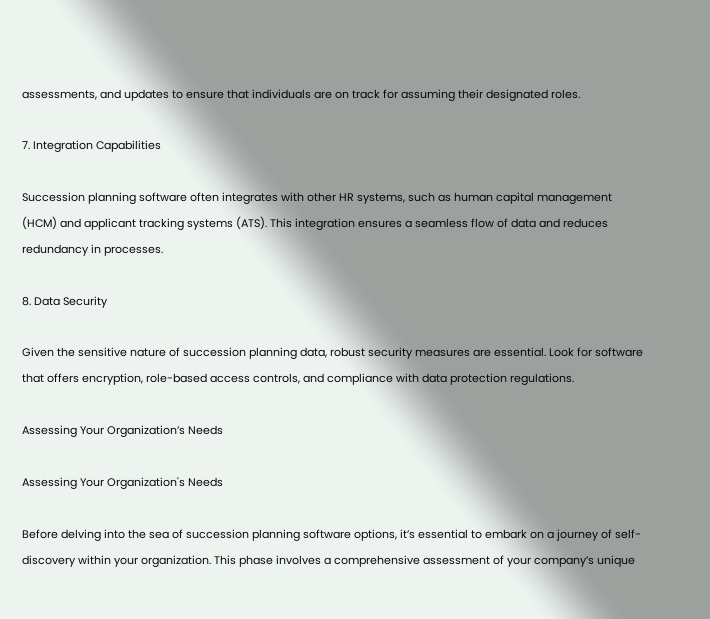assessments, and updates to ensure that individuals are on track for assuming their designated roles.

7. Integration Capabilities

Succession planning software often integrates with other HR systems, such as human capital management (HCM) and applicant tracking systems (ATS). This integration ensures a seamless flow of data and reduces redundancy in processes.

8. Data Security

Given the sensitive nature of succession planning data, robust security measures are essential. Look for software that offers encryption, role-based access controls, and compliance with data protection regulations.

Assessing Your Organization’s Needs

Assessing Your Organization's Needs

Before delving into the sea of succession planning software options, it’s essential to embark on a journey of self-discovery within your organization. This phase involves a comprehensive assessment of your company’s unique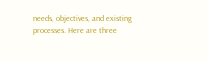needs, objectives, and existing processes. Here are three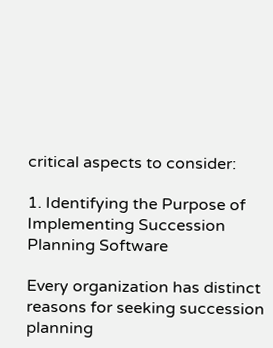critical aspects to consider:

1. Identifying the Purpose of Implementing Succession Planning Software

Every organization has distinct reasons for seeking succession planning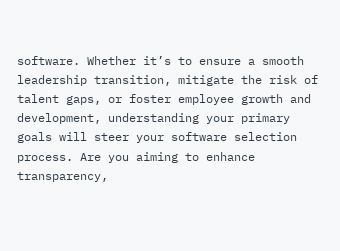software. Whether it’s to ensure a smooth leadership transition, mitigate the risk of talent gaps, or foster employee growth and development, understanding your primary goals will steer your software selection process. Are you aiming to enhance transparency,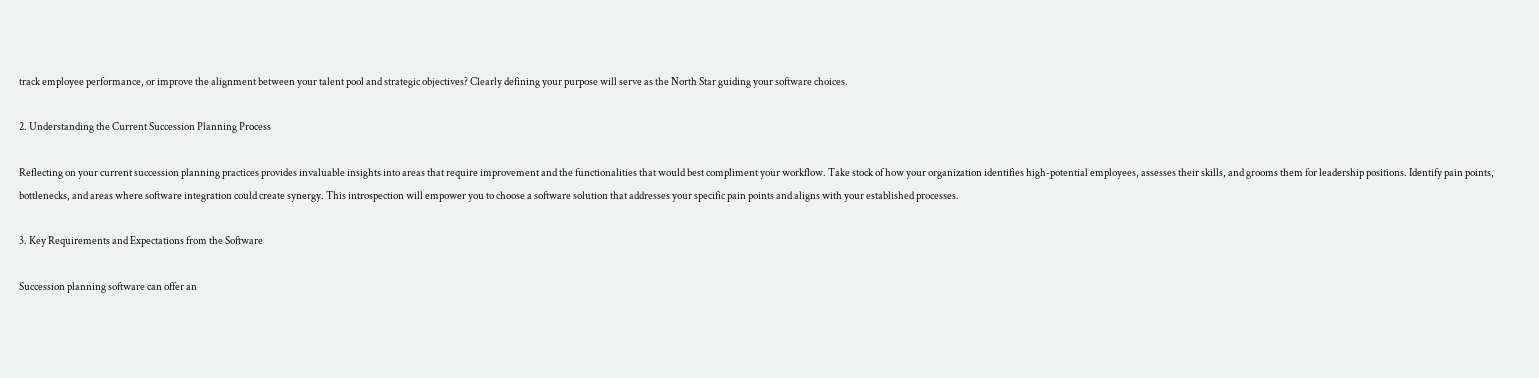track employee performance, or improve the alignment between your talent pool and strategic objectives? Clearly defining your purpose will serve as the North Star guiding your software choices.

2. Understanding the Current Succession Planning Process

Reflecting on your current succession planning practices provides invaluable insights into areas that require improvement and the functionalities that would best compliment your workflow. Take stock of how your organization identifies high-potential employees, assesses their skills, and grooms them for leadership positions. Identify pain points, bottlenecks, and areas where software integration could create synergy. This introspection will empower you to choose a software solution that addresses your specific pain points and aligns with your established processes.

3. Key Requirements and Expectations from the Software

Succession planning software can offer an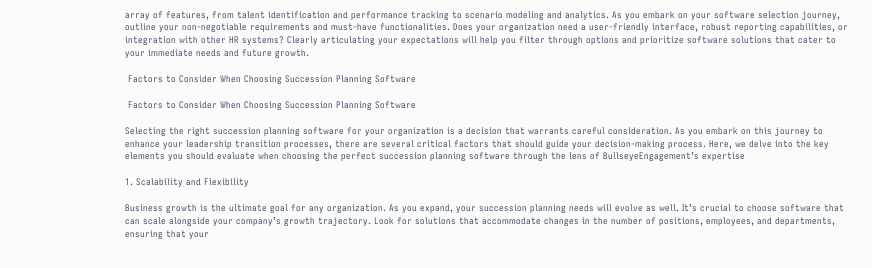array of features, from talent identification and performance tracking to scenario modeling and analytics. As you embark on your software selection journey, outline your non-negotiable requirements and must-have functionalities. Does your organization need a user-friendly interface, robust reporting capabilities, or integration with other HR systems? Clearly articulating your expectations will help you filter through options and prioritize software solutions that cater to your immediate needs and future growth.

 Factors to Consider When Choosing Succession Planning Software

 Factors to Consider When Choosing Succession Planning Software

Selecting the right succession planning software for your organization is a decision that warrants careful consideration. As you embark on this journey to enhance your leadership transition processes, there are several critical factors that should guide your decision-making process. Here, we delve into the key elements you should evaluate when choosing the perfect succession planning software through the lens of BullseyeEngagement’s expertise

1. Scalability and Flexibility

Business growth is the ultimate goal for any organization. As you expand, your succession planning needs will evolve as well. It’s crucial to choose software that can scale alongside your company’s growth trajectory. Look for solutions that accommodate changes in the number of positions, employees, and departments, ensuring that your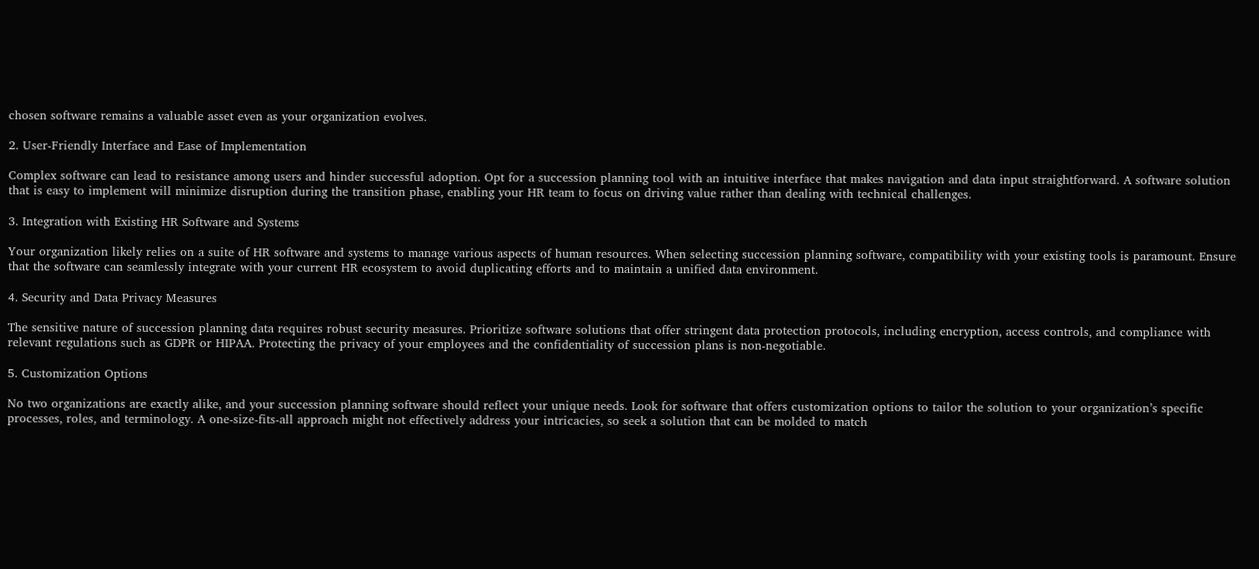chosen software remains a valuable asset even as your organization evolves.

2. User-Friendly Interface and Ease of Implementation

Complex software can lead to resistance among users and hinder successful adoption. Opt for a succession planning tool with an intuitive interface that makes navigation and data input straightforward. A software solution that is easy to implement will minimize disruption during the transition phase, enabling your HR team to focus on driving value rather than dealing with technical challenges.

3. Integration with Existing HR Software and Systems

Your organization likely relies on a suite of HR software and systems to manage various aspects of human resources. When selecting succession planning software, compatibility with your existing tools is paramount. Ensure that the software can seamlessly integrate with your current HR ecosystem to avoid duplicating efforts and to maintain a unified data environment.

4. Security and Data Privacy Measures

The sensitive nature of succession planning data requires robust security measures. Prioritize software solutions that offer stringent data protection protocols, including encryption, access controls, and compliance with relevant regulations such as GDPR or HIPAA. Protecting the privacy of your employees and the confidentiality of succession plans is non-negotiable.

5. Customization Options

No two organizations are exactly alike, and your succession planning software should reflect your unique needs. Look for software that offers customization options to tailor the solution to your organization’s specific processes, roles, and terminology. A one-size-fits-all approach might not effectively address your intricacies, so seek a solution that can be molded to match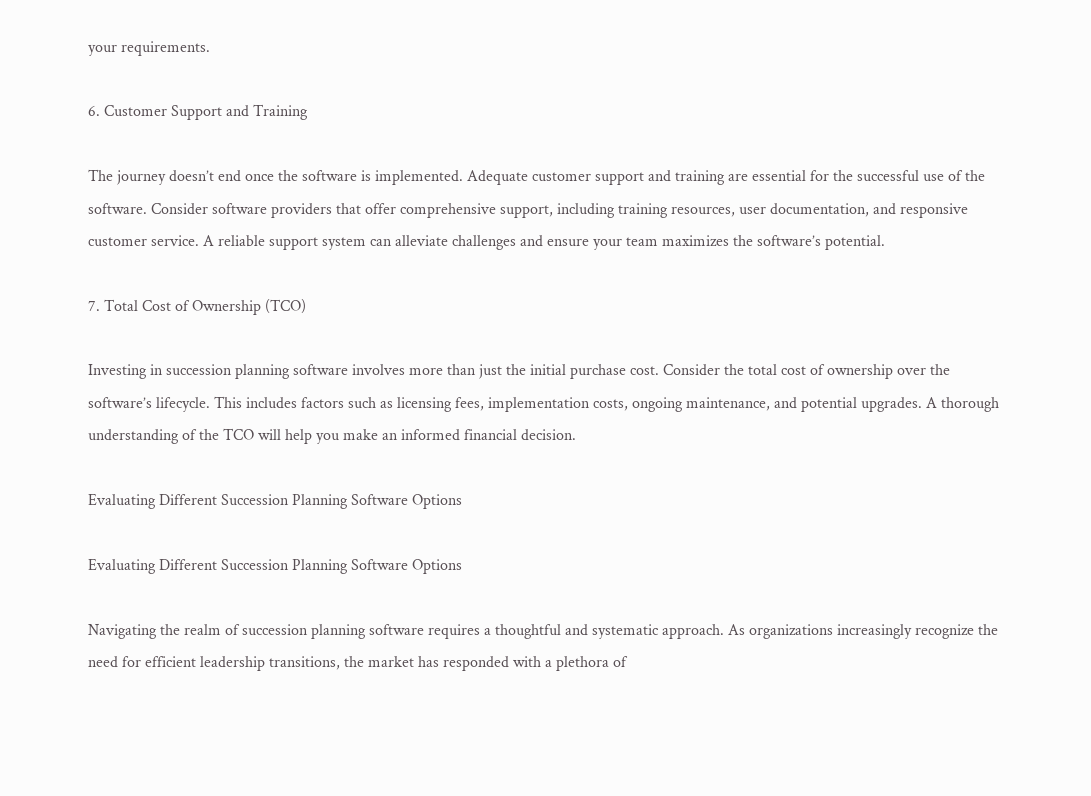your requirements.

6. Customer Support and Training

The journey doesn’t end once the software is implemented. Adequate customer support and training are essential for the successful use of the software. Consider software providers that offer comprehensive support, including training resources, user documentation, and responsive customer service. A reliable support system can alleviate challenges and ensure your team maximizes the software’s potential.

7. Total Cost of Ownership (TCO)

Investing in succession planning software involves more than just the initial purchase cost. Consider the total cost of ownership over the software’s lifecycle. This includes factors such as licensing fees, implementation costs, ongoing maintenance, and potential upgrades. A thorough understanding of the TCO will help you make an informed financial decision.

Evaluating Different Succession Planning Software Options

Evaluating Different Succession Planning Software Options

Navigating the realm of succession planning software requires a thoughtful and systematic approach. As organizations increasingly recognize the need for efficient leadership transitions, the market has responded with a plethora of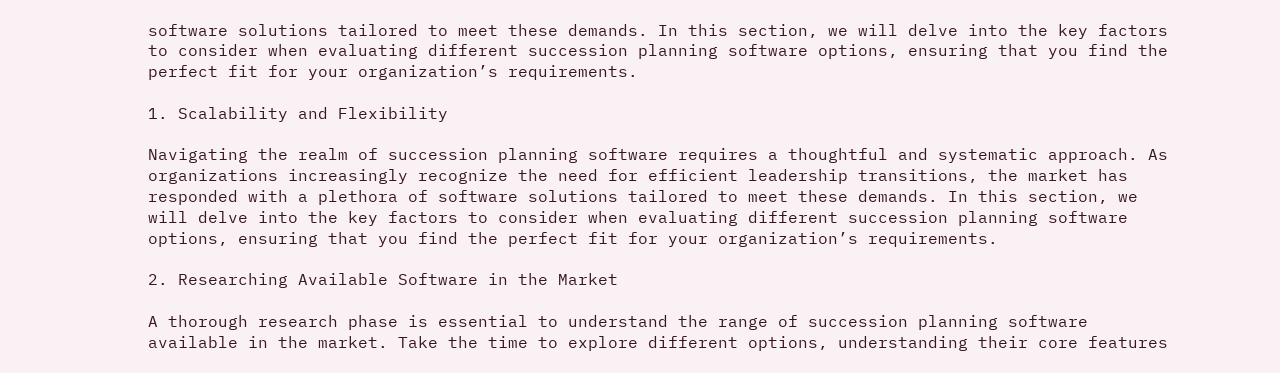software solutions tailored to meet these demands. In this section, we will delve into the key factors to consider when evaluating different succession planning software options, ensuring that you find the perfect fit for your organization’s requirements.

1. Scalability and Flexibility

Navigating the realm of succession planning software requires a thoughtful and systematic approach. As organizations increasingly recognize the need for efficient leadership transitions, the market has responded with a plethora of software solutions tailored to meet these demands. In this section, we will delve into the key factors to consider when evaluating different succession planning software options, ensuring that you find the perfect fit for your organization’s requirements.

2. Researching Available Software in the Market

A thorough research phase is essential to understand the range of succession planning software available in the market. Take the time to explore different options, understanding their core features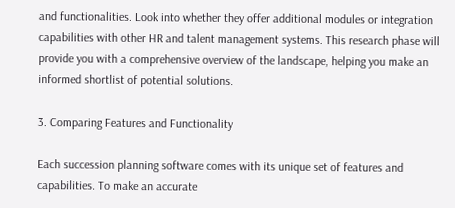and functionalities. Look into whether they offer additional modules or integration capabilities with other HR and talent management systems. This research phase will provide you with a comprehensive overview of the landscape, helping you make an informed shortlist of potential solutions.

3. Comparing Features and Functionality

Each succession planning software comes with its unique set of features and capabilities. To make an accurate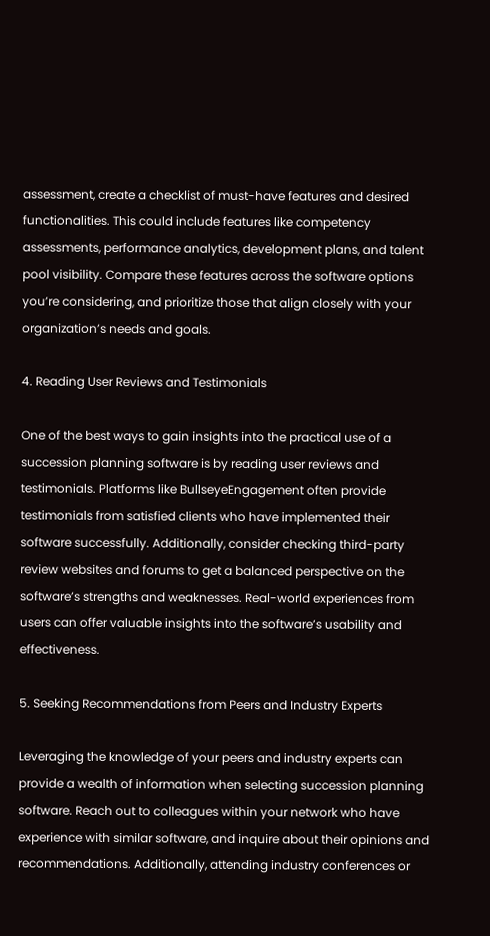assessment, create a checklist of must-have features and desired functionalities. This could include features like competency assessments, performance analytics, development plans, and talent pool visibility. Compare these features across the software options you’re considering, and prioritize those that align closely with your organization’s needs and goals.

4. Reading User Reviews and Testimonials

One of the best ways to gain insights into the practical use of a succession planning software is by reading user reviews and testimonials. Platforms like BullseyeEngagement often provide testimonials from satisfied clients who have implemented their software successfully. Additionally, consider checking third-party review websites and forums to get a balanced perspective on the software’s strengths and weaknesses. Real-world experiences from users can offer valuable insights into the software’s usability and effectiveness.

5. Seeking Recommendations from Peers and Industry Experts

Leveraging the knowledge of your peers and industry experts can provide a wealth of information when selecting succession planning software. Reach out to colleagues within your network who have experience with similar software, and inquire about their opinions and recommendations. Additionally, attending industry conferences or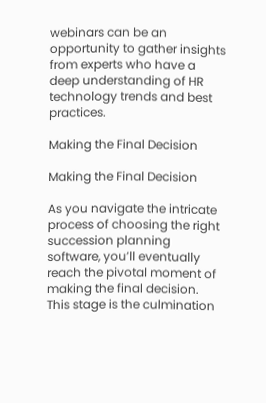webinars can be an opportunity to gather insights from experts who have a deep understanding of HR technology trends and best practices.

Making the Final Decision

Making the Final Decision

As you navigate the intricate process of choosing the right succession planning software, you’ll eventually reach the pivotal moment of making the final decision. This stage is the culmination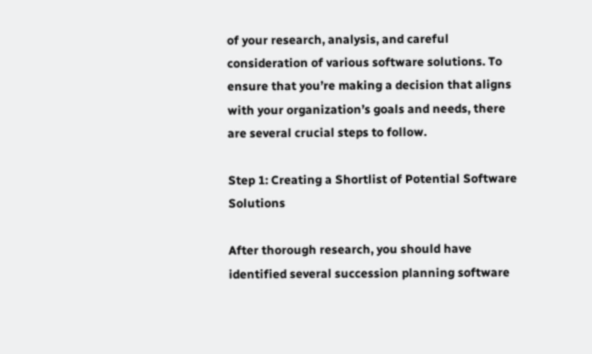of your research, analysis, and careful consideration of various software solutions. To ensure that you’re making a decision that aligns with your organization’s goals and needs, there are several crucial steps to follow.

Step 1: Creating a Shortlist of Potential Software Solutions

After thorough research, you should have identified several succession planning software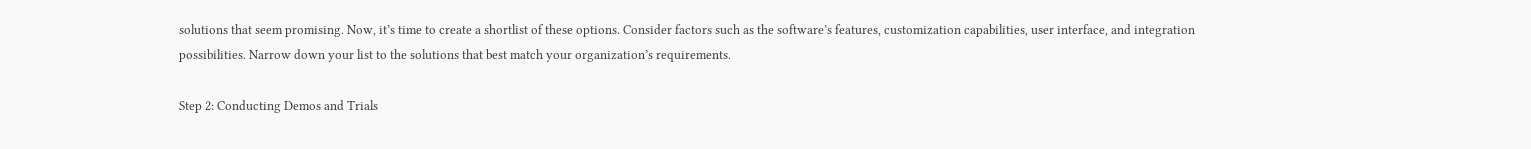solutions that seem promising. Now, it’s time to create a shortlist of these options. Consider factors such as the software’s features, customization capabilities, user interface, and integration possibilities. Narrow down your list to the solutions that best match your organization’s requirements.

Step 2: Conducting Demos and Trials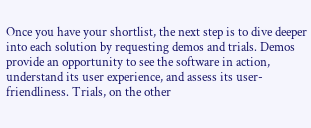Once you have your shortlist, the next step is to dive deeper into each solution by requesting demos and trials. Demos provide an opportunity to see the software in action, understand its user experience, and assess its user-friendliness. Trials, on the other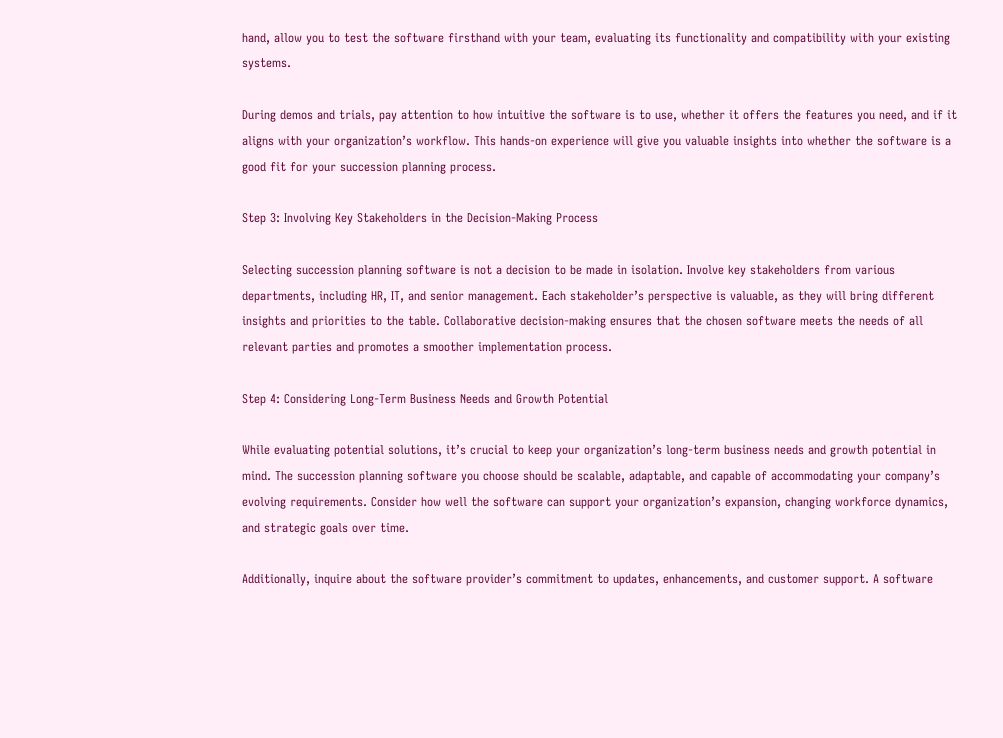hand, allow you to test the software firsthand with your team, evaluating its functionality and compatibility with your existing systems.

During demos and trials, pay attention to how intuitive the software is to use, whether it offers the features you need, and if it aligns with your organization’s workflow. This hands-on experience will give you valuable insights into whether the software is a good fit for your succession planning process.

Step 3: Involving Key Stakeholders in the Decision-Making Process

Selecting succession planning software is not a decision to be made in isolation. Involve key stakeholders from various departments, including HR, IT, and senior management. Each stakeholder’s perspective is valuable, as they will bring different insights and priorities to the table. Collaborative decision-making ensures that the chosen software meets the needs of all relevant parties and promotes a smoother implementation process.

Step 4: Considering Long-Term Business Needs and Growth Potential

While evaluating potential solutions, it’s crucial to keep your organization’s long-term business needs and growth potential in mind. The succession planning software you choose should be scalable, adaptable, and capable of accommodating your company’s evolving requirements. Consider how well the software can support your organization’s expansion, changing workforce dynamics, and strategic goals over time.

Additionally, inquire about the software provider’s commitment to updates, enhancements, and customer support. A software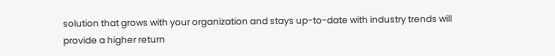solution that grows with your organization and stays up-to-date with industry trends will provide a higher return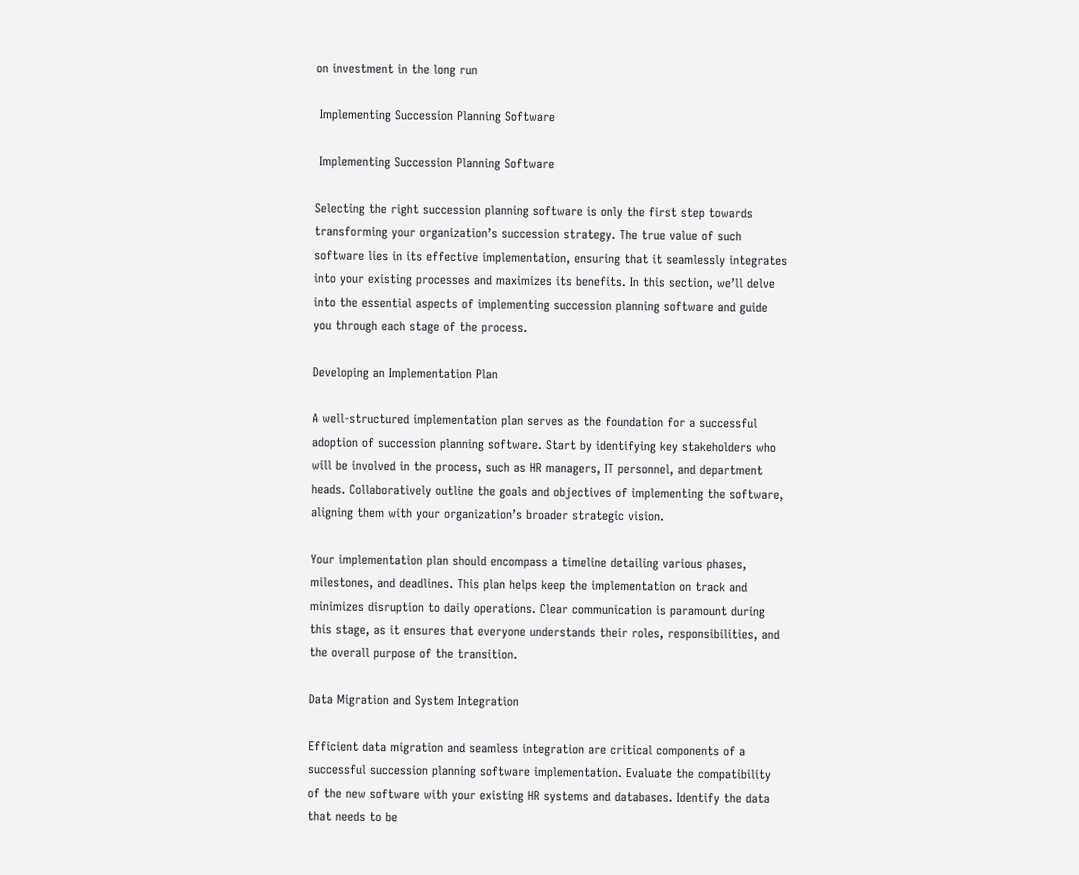on investment in the long run

 Implementing Succession Planning Software

 Implementing Succession Planning Software

Selecting the right succession planning software is only the first step towards transforming your organization’s succession strategy. The true value of such software lies in its effective implementation, ensuring that it seamlessly integrates into your existing processes and maximizes its benefits. In this section, we’ll delve into the essential aspects of implementing succession planning software and guide you through each stage of the process.

Developing an Implementation Plan

A well-structured implementation plan serves as the foundation for a successful adoption of succession planning software. Start by identifying key stakeholders who will be involved in the process, such as HR managers, IT personnel, and department heads. Collaboratively outline the goals and objectives of implementing the software, aligning them with your organization’s broader strategic vision.

Your implementation plan should encompass a timeline detailing various phases, milestones, and deadlines. This plan helps keep the implementation on track and minimizes disruption to daily operations. Clear communication is paramount during this stage, as it ensures that everyone understands their roles, responsibilities, and the overall purpose of the transition.

Data Migration and System Integration

Efficient data migration and seamless integration are critical components of a successful succession planning software implementation. Evaluate the compatibility of the new software with your existing HR systems and databases. Identify the data that needs to be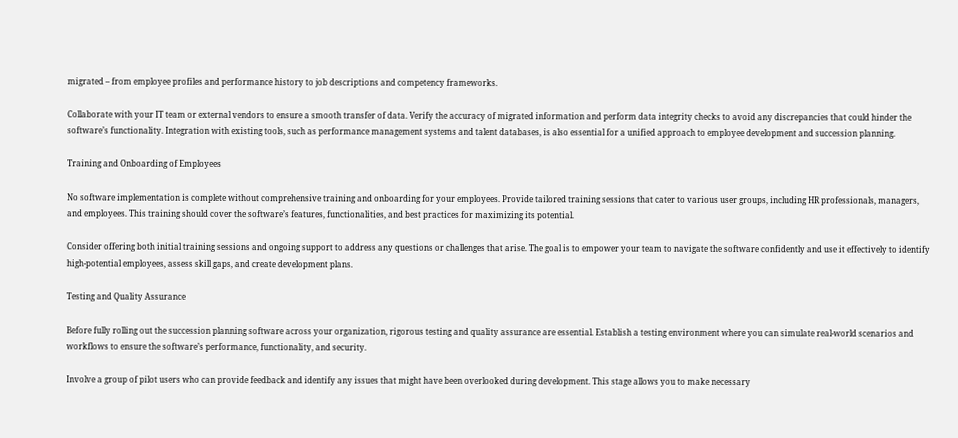migrated – from employee profiles and performance history to job descriptions and competency frameworks.

Collaborate with your IT team or external vendors to ensure a smooth transfer of data. Verify the accuracy of migrated information and perform data integrity checks to avoid any discrepancies that could hinder the software’s functionality. Integration with existing tools, such as performance management systems and talent databases, is also essential for a unified approach to employee development and succession planning.

Training and Onboarding of Employees

No software implementation is complete without comprehensive training and onboarding for your employees. Provide tailored training sessions that cater to various user groups, including HR professionals, managers, and employees. This training should cover the software’s features, functionalities, and best practices for maximizing its potential.

Consider offering both initial training sessions and ongoing support to address any questions or challenges that arise. The goal is to empower your team to navigate the software confidently and use it effectively to identify high-potential employees, assess skill gaps, and create development plans.

Testing and Quality Assurance

Before fully rolling out the succession planning software across your organization, rigorous testing and quality assurance are essential. Establish a testing environment where you can simulate real-world scenarios and workflows to ensure the software’s performance, functionality, and security.

Involve a group of pilot users who can provide feedback and identify any issues that might have been overlooked during development. This stage allows you to make necessary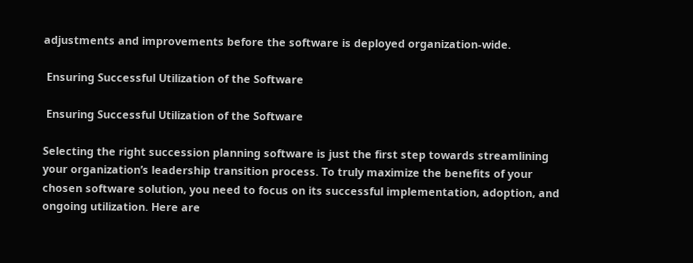adjustments and improvements before the software is deployed organization-wide.

 Ensuring Successful Utilization of the Software

 Ensuring Successful Utilization of the Software

Selecting the right succession planning software is just the first step towards streamlining your organization’s leadership transition process. To truly maximize the benefits of your chosen software solution, you need to focus on its successful implementation, adoption, and ongoing utilization. Here are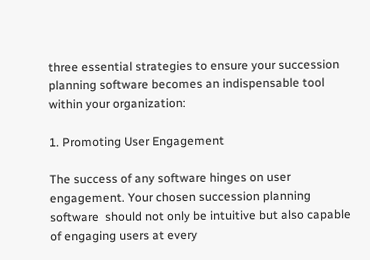three essential strategies to ensure your succession planning software becomes an indispensable tool within your organization:

1. Promoting User Engagement

The success of any software hinges on user engagement. Your chosen succession planning software  should not only be intuitive but also capable of engaging users at every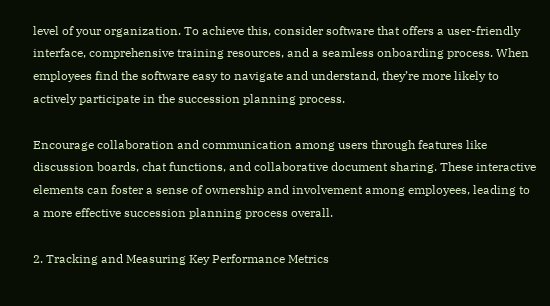level of your organization. To achieve this, consider software that offers a user-friendly interface, comprehensive training resources, and a seamless onboarding process. When employees find the software easy to navigate and understand, they’re more likely to actively participate in the succession planning process.

Encourage collaboration and communication among users through features like discussion boards, chat functions, and collaborative document sharing. These interactive elements can foster a sense of ownership and involvement among employees, leading to a more effective succession planning process overall.

2. Tracking and Measuring Key Performance Metrics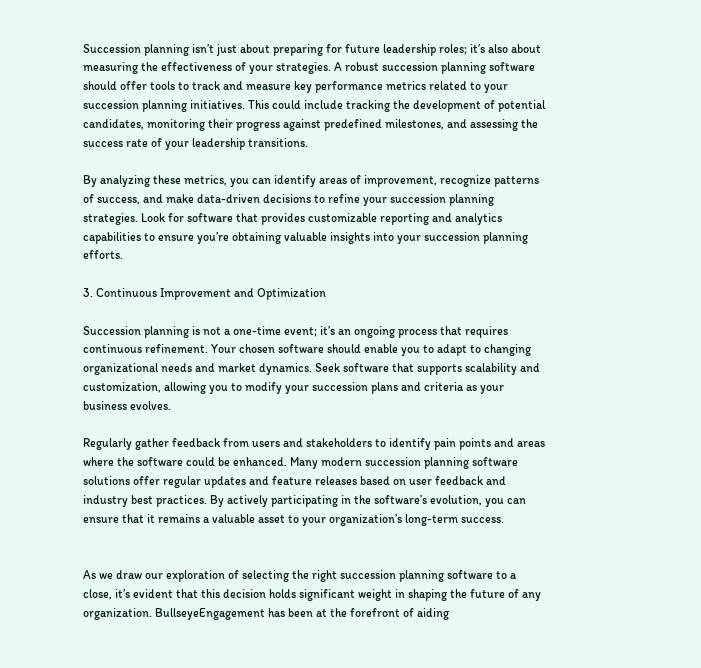Succession planning isn’t just about preparing for future leadership roles; it’s also about measuring the effectiveness of your strategies. A robust succession planning software should offer tools to track and measure key performance metrics related to your succession planning initiatives. This could include tracking the development of potential candidates, monitoring their progress against predefined milestones, and assessing the success rate of your leadership transitions.

By analyzing these metrics, you can identify areas of improvement, recognize patterns of success, and make data-driven decisions to refine your succession planning strategies. Look for software that provides customizable reporting and analytics capabilities to ensure you’re obtaining valuable insights into your succession planning efforts.

3. Continuous Improvement and Optimization

Succession planning is not a one-time event; it’s an ongoing process that requires continuous refinement. Your chosen software should enable you to adapt to changing organizational needs and market dynamics. Seek software that supports scalability and customization, allowing you to modify your succession plans and criteria as your business evolves.

Regularly gather feedback from users and stakeholders to identify pain points and areas where the software could be enhanced. Many modern succession planning software solutions offer regular updates and feature releases based on user feedback and industry best practices. By actively participating in the software’s evolution, you can ensure that it remains a valuable asset to your organization’s long-term success.


As we draw our exploration of selecting the right succession planning software to a close, it’s evident that this decision holds significant weight in shaping the future of any organization. BullseyeEngagement has been at the forefront of aiding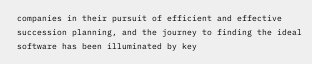companies in their pursuit of efficient and effective succession planning, and the journey to finding the ideal software has been illuminated by key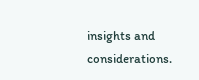insights and considerations.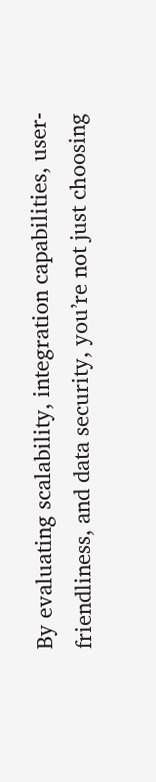By evaluating scalability, integration capabilities, user-friendliness, and data security, you’re not just choosing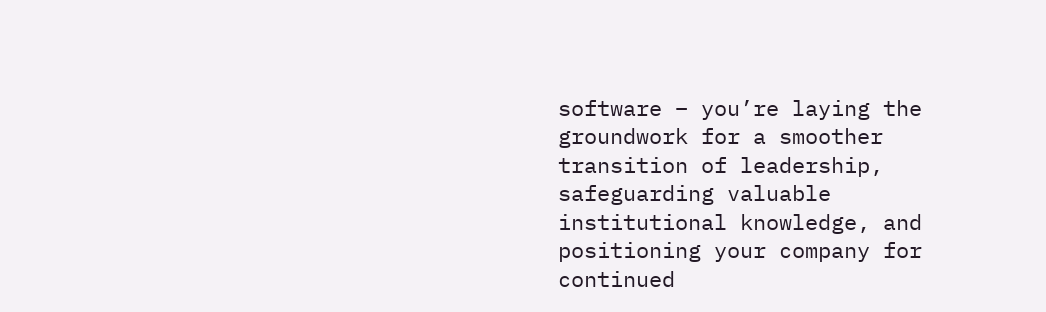software – you’re laying the groundwork for a smoother transition of leadership, safeguarding valuable institutional knowledge, and positioning your company for continued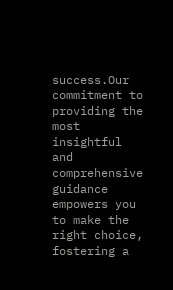success.Our commitment to providing the most insightful and comprehensive guidance empowers you to make the right choice, fostering a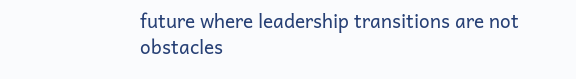future where leadership transitions are not obstacles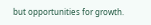but opportunities for growth.